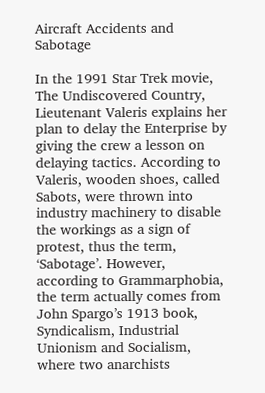Aircraft Accidents and Sabotage

In the 1991 Star Trek movie, The Undiscovered Country, Lieutenant Valeris explains her plan to delay the Enterprise by giving the crew a lesson on delaying tactics. According to Valeris, wooden shoes, called Sabots, were thrown into industry machinery to disable the workings as a sign of protest, thus the term, ‘Sabotage’. However, according to Grammarphobia, the term actually comes from John Spargo’s 1913 book, Syndicalism, Industrial Unionism and Socialism, where two anarchists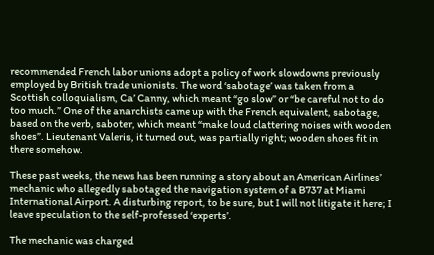recommended French labor unions adopt a policy of work slowdowns previously employed by British trade unionists. The word ‘sabotage’ was taken from a Scottish colloquialism, Ca’ Canny, which meant “go slow” or “be careful not to do too much.” One of the anarchists came up with the French equivalent, sabotage, based on the verb, saboter, which meant “make loud clattering noises with wooden shoes”. Lieutenant Valeris, it turned out, was partially right; wooden shoes fit in there somehow.

These past weeks, the news has been running a story about an American Airlines’ mechanic who allegedly sabotaged the navigation system of a B737 at Miami International Airport. A disturbing report, to be sure, but I will not litigate it here; I leave speculation to the self-professed ‘experts’.

The mechanic was charged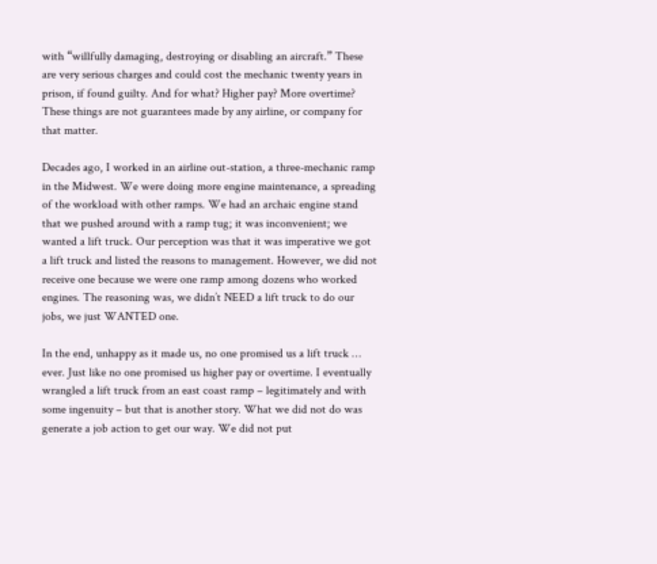with “willfully damaging, destroying or disabling an aircraft.” These are very serious charges and could cost the mechanic twenty years in prison, if found guilty. And for what? Higher pay? More overtime? These things are not guarantees made by any airline, or company for that matter.

Decades ago, I worked in an airline out-station, a three-mechanic ramp in the Midwest. We were doing more engine maintenance, a spreading of the workload with other ramps. We had an archaic engine stand that we pushed around with a ramp tug; it was inconvenient; we wanted a lift truck. Our perception was that it was imperative we got a lift truck and listed the reasons to management. However, we did not receive one because we were one ramp among dozens who worked engines. The reasoning was, we didn’t NEED a lift truck to do our jobs, we just WANTED one.

In the end, unhappy as it made us, no one promised us a lift truck … ever. Just like no one promised us higher pay or overtime. I eventually wrangled a lift truck from an east coast ramp – legitimately and with some ingenuity – but that is another story. What we did not do was generate a job action to get our way. We did not put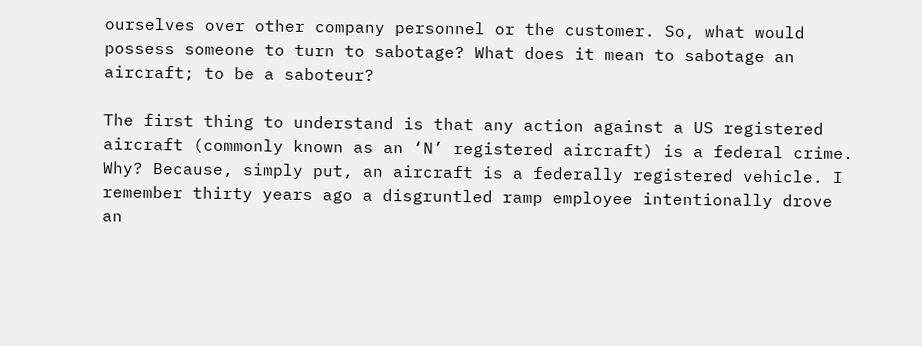ourselves over other company personnel or the customer. So, what would possess someone to turn to sabotage? What does it mean to sabotage an aircraft; to be a saboteur?

The first thing to understand is that any action against a US registered aircraft (commonly known as an ‘N’ registered aircraft) is a federal crime. Why? Because, simply put, an aircraft is a federally registered vehicle. I remember thirty years ago a disgruntled ramp employee intentionally drove an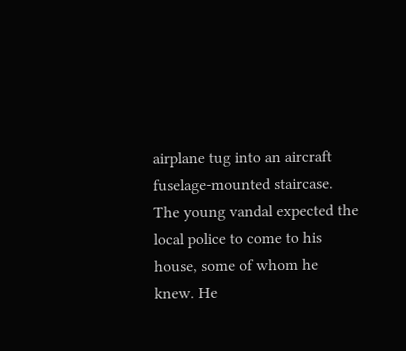airplane tug into an aircraft fuselage-mounted staircase. The young vandal expected the local police to come to his house, some of whom he knew. He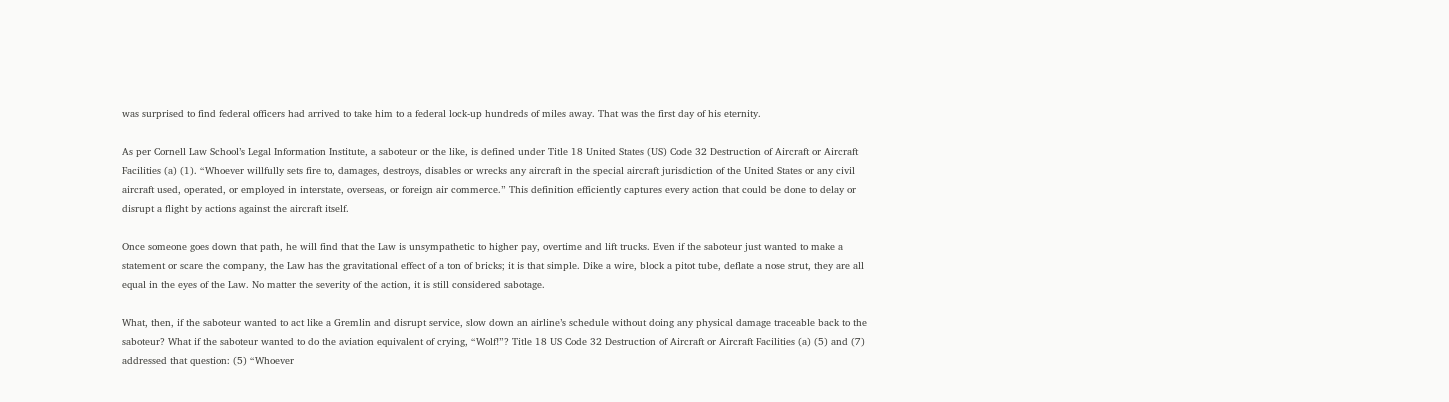was surprised to find federal officers had arrived to take him to a federal lock-up hundreds of miles away. That was the first day of his eternity.

As per Cornell Law School’s Legal Information Institute, a saboteur or the like, is defined under Title 18 United States (US) Code 32 Destruction of Aircraft or Aircraft Facilities (a) (1). “Whoever willfully sets fire to, damages, destroys, disables or wrecks any aircraft in the special aircraft jurisdiction of the United States or any civil aircraft used, operated, or employed in interstate, overseas, or foreign air commerce.” This definition efficiently captures every action that could be done to delay or disrupt a flight by actions against the aircraft itself.

Once someone goes down that path, he will find that the Law is unsympathetic to higher pay, overtime and lift trucks. Even if the saboteur just wanted to make a statement or scare the company, the Law has the gravitational effect of a ton of bricks; it is that simple. Dike a wire, block a pitot tube, deflate a nose strut, they are all equal in the eyes of the Law. No matter the severity of the action, it is still considered sabotage.

What, then, if the saboteur wanted to act like a Gremlin and disrupt service, slow down an airline’s schedule without doing any physical damage traceable back to the saboteur? What if the saboteur wanted to do the aviation equivalent of crying, “Wolf!”? Title 18 US Code 32 Destruction of Aircraft or Aircraft Facilities (a) (5) and (7) addressed that question: (5) “Whoever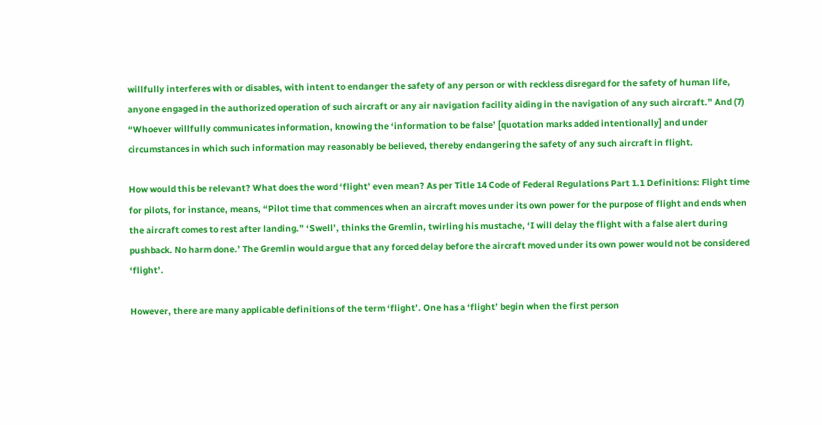willfully interferes with or disables, with intent to endanger the safety of any person or with reckless disregard for the safety of human life, anyone engaged in the authorized operation of such aircraft or any air navigation facility aiding in the navigation of any such aircraft.” And (7) “Whoever willfully communicates information, knowing the ‘information to be false’ [quotation marks added intentionally] and under circumstances in which such information may reasonably be believed, thereby endangering the safety of any such aircraft in flight.

How would this be relevant? What does the word ‘flight’ even mean? As per Title 14 Code of Federal Regulations Part 1.1 Definitions: Flight time for pilots, for instance, means, “Pilot time that commences when an aircraft moves under its own power for the purpose of flight and ends when the aircraft comes to rest after landing.” ‘Swell’, thinks the Gremlin, twirling his mustache, ‘I will delay the flight with a false alert during pushback. No harm done.’ The Gremlin would argue that any forced delay before the aircraft moved under its own power would not be considered ‘flight’.

However, there are many applicable definitions of the term ‘flight’. One has a ‘flight’ begin when the first person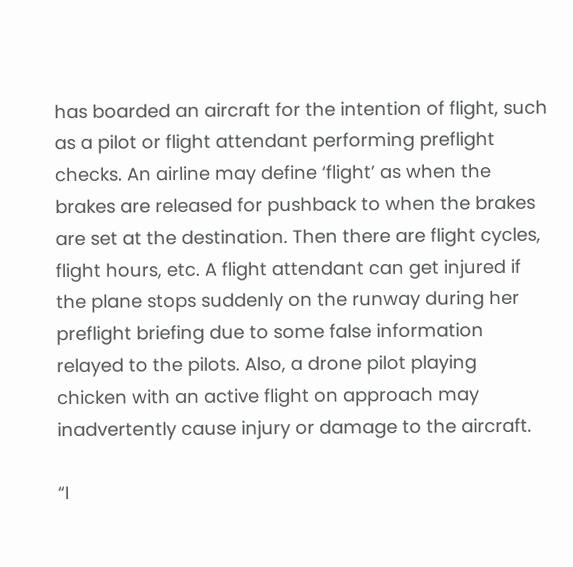has boarded an aircraft for the intention of flight, such as a pilot or flight attendant performing preflight checks. An airline may define ‘flight’ as when the brakes are released for pushback to when the brakes are set at the destination. Then there are flight cycles, flight hours, etc. A flight attendant can get injured if the plane stops suddenly on the runway during her preflight briefing due to some false information relayed to the pilots. Also, a drone pilot playing chicken with an active flight on approach may inadvertently cause injury or damage to the aircraft.

“I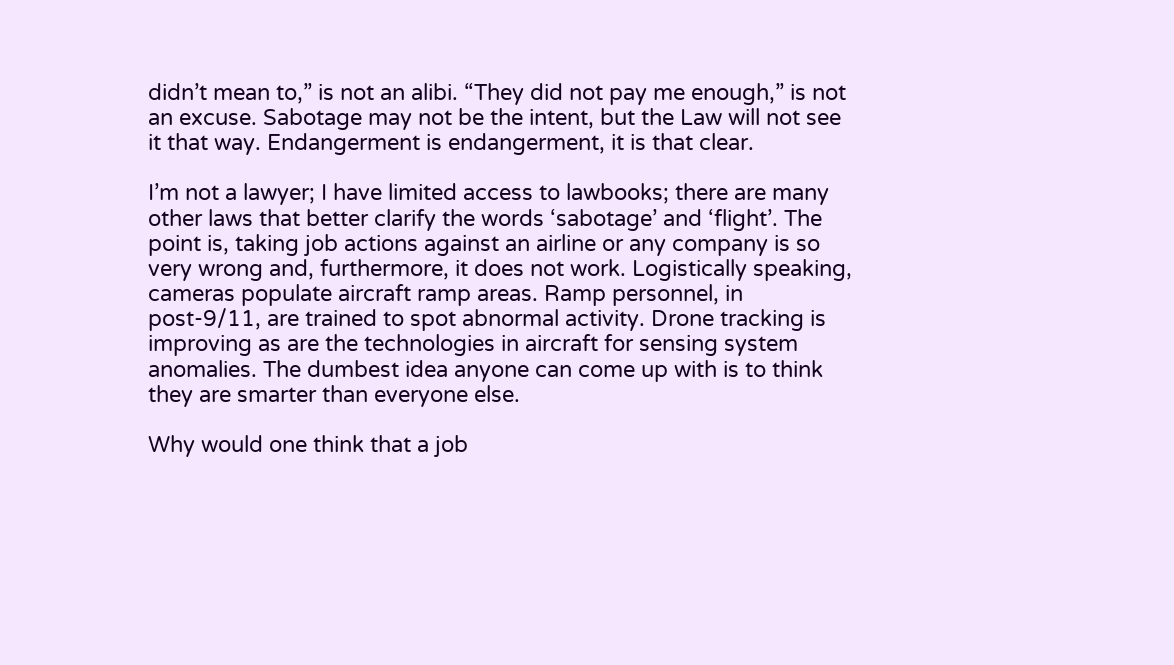didn’t mean to,” is not an alibi. “They did not pay me enough,” is not an excuse. Sabotage may not be the intent, but the Law will not see it that way. Endangerment is endangerment, it is that clear.

I’m not a lawyer; I have limited access to lawbooks; there are many other laws that better clarify the words ‘sabotage’ and ‘flight’. The point is, taking job actions against an airline or any company is so very wrong and, furthermore, it does not work. Logistically speaking, cameras populate aircraft ramp areas. Ramp personnel, in post-9/11, are trained to spot abnormal activity. Drone tracking is improving as are the technologies in aircraft for sensing system anomalies. The dumbest idea anyone can come up with is to think they are smarter than everyone else.

Why would one think that a job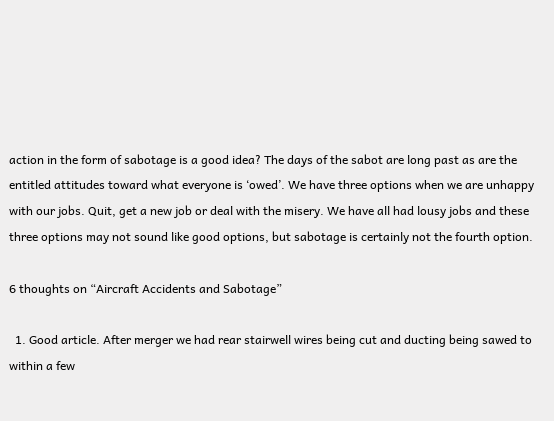action in the form of sabotage is a good idea? The days of the sabot are long past as are the entitled attitudes toward what everyone is ‘owed’. We have three options when we are unhappy with our jobs. Quit, get a new job or deal with the misery. We have all had lousy jobs and these three options may not sound like good options, but sabotage is certainly not the fourth option.

6 thoughts on “Aircraft Accidents and Sabotage”

  1. Good article. After merger we had rear stairwell wires being cut and ducting being sawed to within a few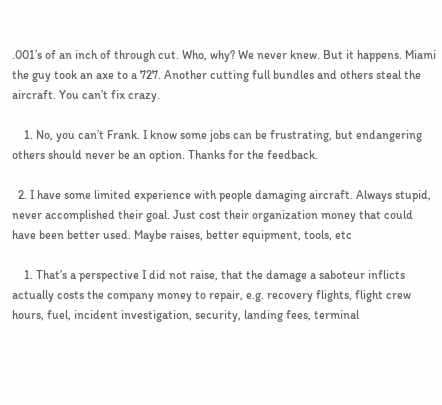.001’s of an inch of through cut. Who, why? We never knew. But it happens. Miami the guy took an axe to a 727. Another cutting full bundles and others steal the aircraft. You can’t fix crazy.

    1. No, you can’t Frank. I know some jobs can be frustrating, but endangering others should never be an option. Thanks for the feedback.

  2. I have some limited experience with people damaging aircraft. Always stupid, never accomplished their goal. Just cost their organization money that could have been better used. Maybe raises, better equipment, tools, etc

    1. That’s a perspective I did not raise, that the damage a saboteur inflicts actually costs the company money to repair, e.g. recovery flights, flight crew hours, fuel, incident investigation, security, landing fees, terminal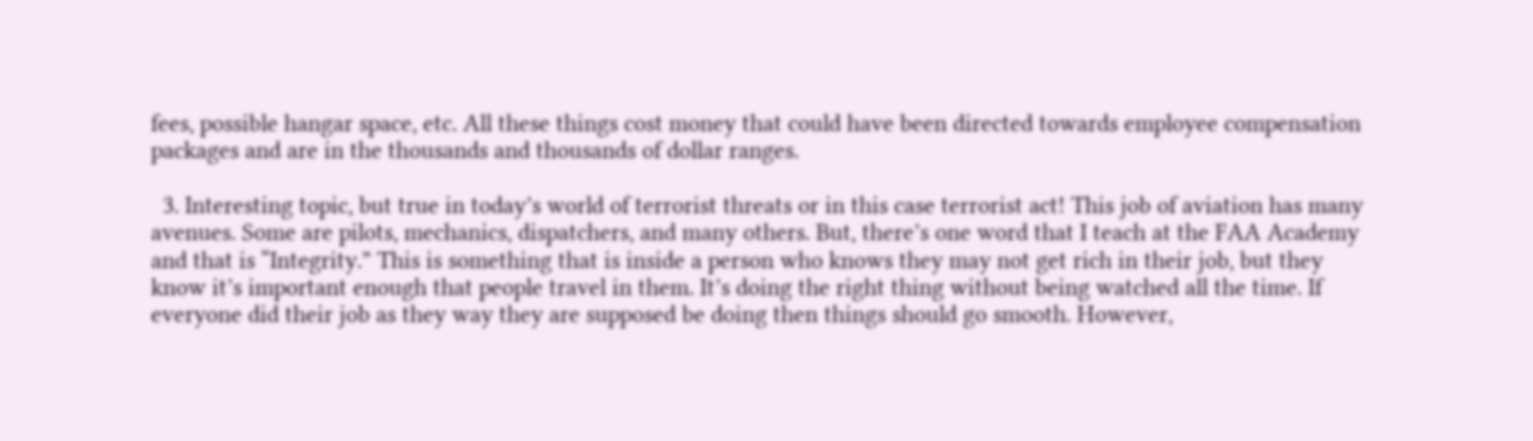fees, possible hangar space, etc. All these things cost money that could have been directed towards employee compensation packages and are in the thousands and thousands of dollar ranges.

  3. Interesting topic, but true in today’s world of terrorist threats or in this case terrorist act! This job of aviation has many avenues. Some are pilots, mechanics, dispatchers, and many others. But, there’s one word that I teach at the FAA Academy and that is “Integrity.” This is something that is inside a person who knows they may not get rich in their job, but they know it’s important enough that people travel in them. It’s doing the right thing without being watched all the time. If everyone did their job as they way they are supposed be doing then things should go smooth. However,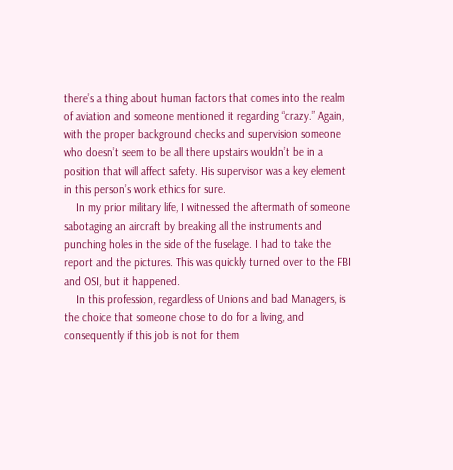there’s a thing about human factors that comes into the realm of aviation and someone mentioned it regarding “crazy.” Again, with the proper background checks and supervision someone who doesn’t seem to be all there upstairs wouldn’t be in a position that will affect safety. His supervisor was a key element in this person’s work ethics for sure.
    In my prior military life, I witnessed the aftermath of someone sabotaging an aircraft by breaking all the instruments and punching holes in the side of the fuselage. I had to take the report and the pictures. This was quickly turned over to the FBI and OSI, but it happened.
    In this profession, regardless of Unions and bad Managers, is the choice that someone chose to do for a living, and consequently if this job is not for them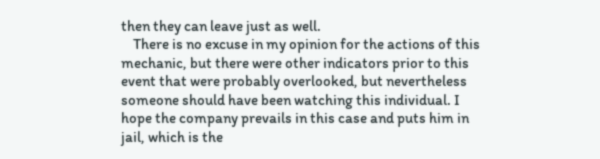then they can leave just as well.
    There is no excuse in my opinion for the actions of this mechanic, but there were other indicators prior to this event that were probably overlooked, but nevertheless someone should have been watching this individual. I hope the company prevails in this case and puts him in jail, which is the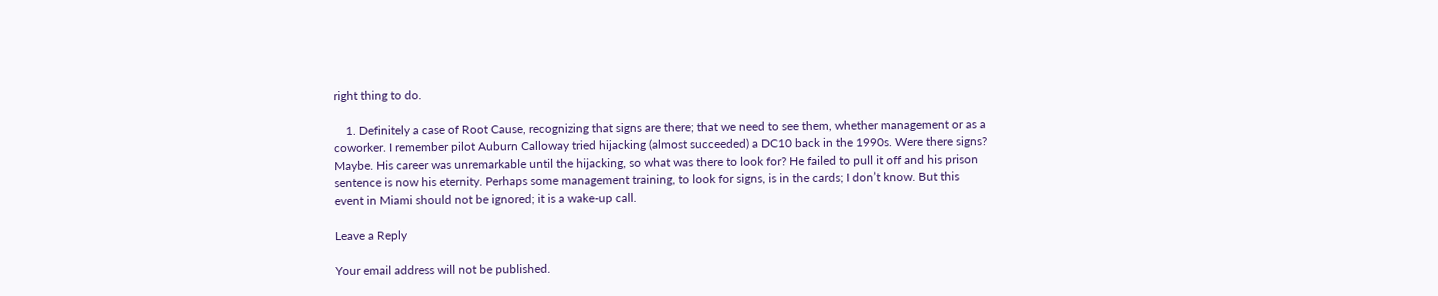right thing to do.

    1. Definitely a case of Root Cause, recognizing that signs are there; that we need to see them, whether management or as a coworker. I remember pilot Auburn Calloway tried hijacking (almost succeeded) a DC10 back in the 1990s. Were there signs? Maybe. His career was unremarkable until the hijacking, so what was there to look for? He failed to pull it off and his prison sentence is now his eternity. Perhaps some management training, to look for signs, is in the cards; I don’t know. But this event in Miami should not be ignored; it is a wake-up call.

Leave a Reply

Your email address will not be published.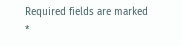Required fields are marked *